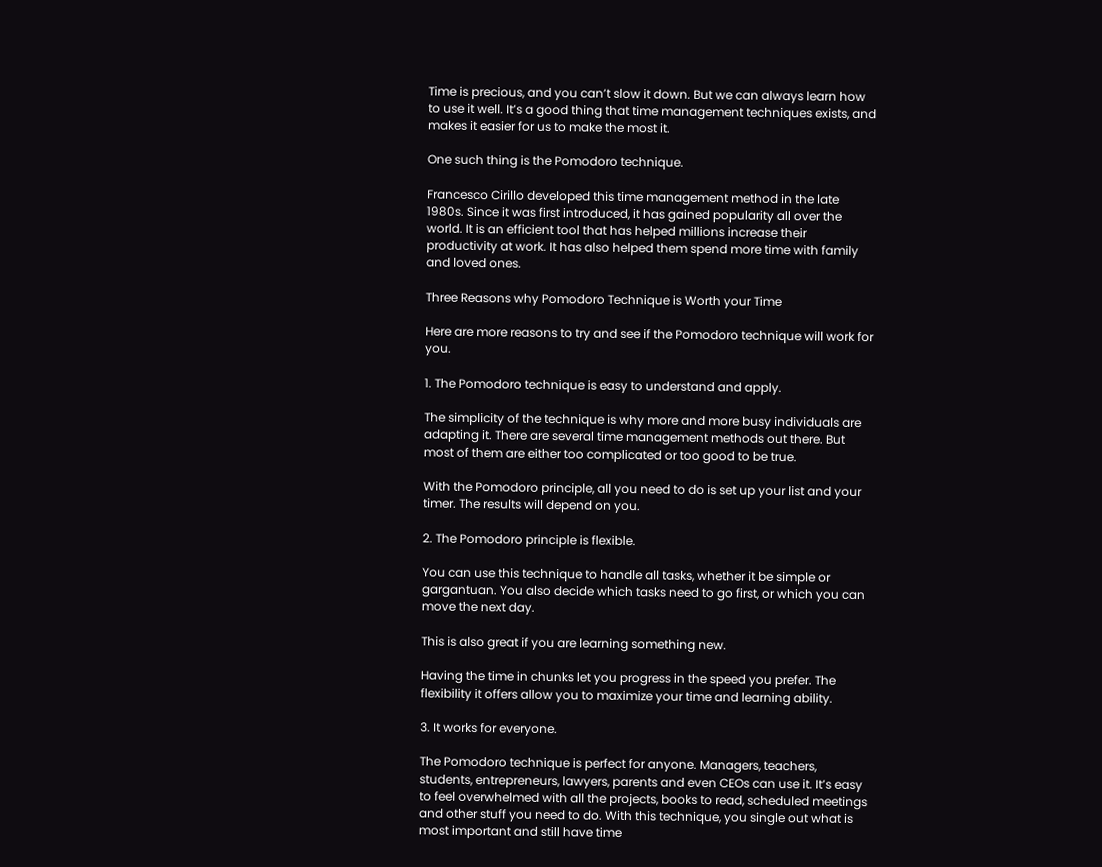Time is precious, and you can’t slow it down. But we can always learn how to use it well. It’s a good thing that time management techniques exists, and makes it easier for us to make the most it.

One such thing is the Pomodoro technique.

Francesco Cirillo developed this time management method in the late 1980s. Since it was first introduced, it has gained popularity all over the world. It is an efficient tool that has helped millions increase their productivity at work. It has also helped them spend more time with family and loved ones.

Three Reasons why Pomodoro Technique is Worth your Time

Here are more reasons to try and see if the Pomodoro technique will work for you.

1. The Pomodoro technique is easy to understand and apply.

The simplicity of the technique is why more and more busy individuals are adapting it. There are several time management methods out there. But most of them are either too complicated or too good to be true.

With the Pomodoro principle, all you need to do is set up your list and your timer. The results will depend on you.

2. The Pomodoro principle is flexible.

You can use this technique to handle all tasks, whether it be simple or gargantuan. You also decide which tasks need to go first, or which you can move the next day.

This is also great if you are learning something new.

Having the time in chunks let you progress in the speed you prefer. The flexibility it offers allow you to maximize your time and learning ability.

3. It works for everyone.

The Pomodoro technique is perfect for anyone. Managers, teachers, students, entrepreneurs, lawyers, parents and even CEOs can use it. It’s easy to feel overwhelmed with all the projects, books to read, scheduled meetings and other stuff you need to do. With this technique, you single out what is most important and still have time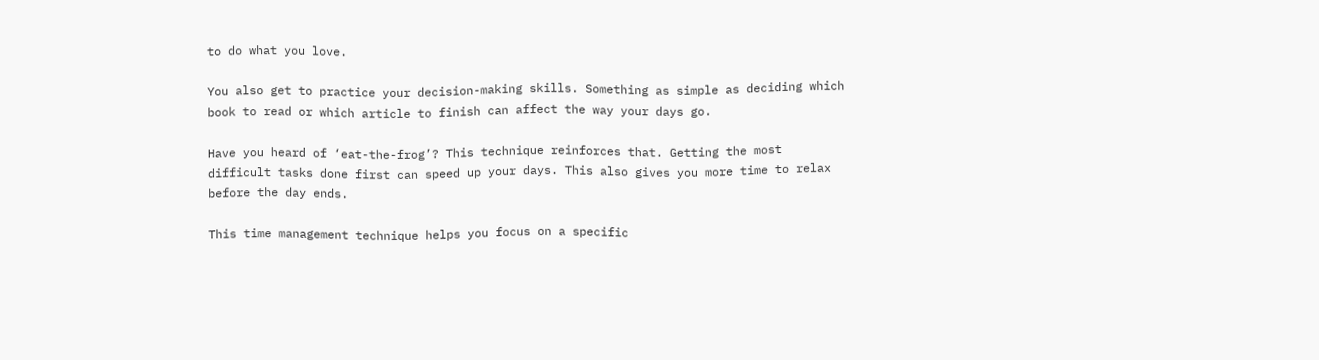to do what you love.

You also get to practice your decision-making skills. Something as simple as deciding which book to read or which article to finish can affect the way your days go.

Have you heard of ‘eat-the-frog’? This technique reinforces that. Getting the most difficult tasks done first can speed up your days. This also gives you more time to relax before the day ends.

This time management technique helps you focus on a specific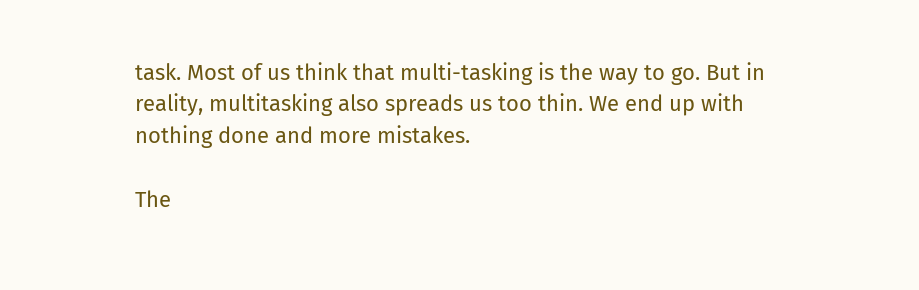task. Most of us think that multi-tasking is the way to go. But in reality, multitasking also spreads us too thin. We end up with nothing done and more mistakes.

The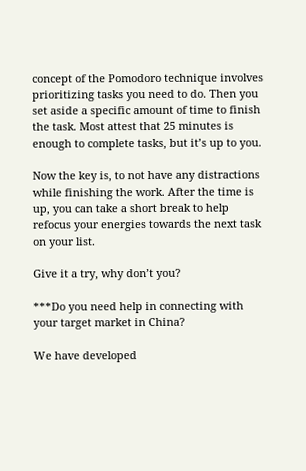concept of the Pomodoro technique involves prioritizing tasks you need to do. Then you set aside a specific amount of time to finish the task. Most attest that 25 minutes is enough to complete tasks, but it’s up to you.

Now the key is, to not have any distractions while finishing the work. After the time is up, you can take a short break to help refocus your energies towards the next task on your list.

Give it a try, why don’t you?

***Do you need help in connecting with your target market in China?

We have developed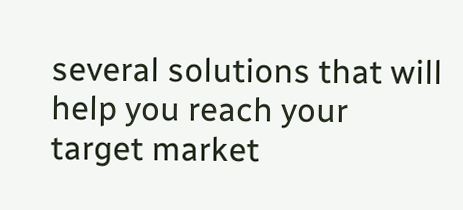several solutions that will help you reach your target market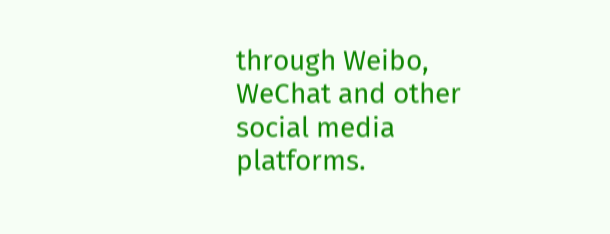through Weibo, WeChat and other social media platforms.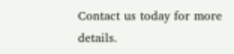Contact us today for more details.